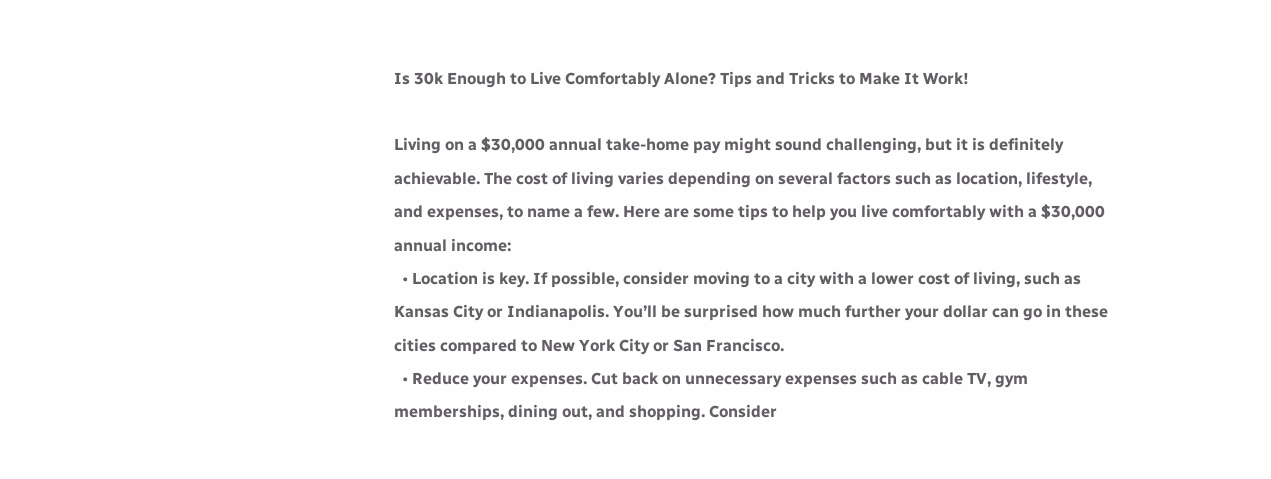Is 30k Enough to Live Comfortably Alone? Tips and Tricks to Make It Work!

Living on a $30,000 annual take-home pay might sound challenging, but it is definitely achievable. The cost of living varies depending on several factors such as location, lifestyle, and expenses, to name a few. Here are some tips to help you live comfortably with a $30,000 annual income:
  • Location is key. If possible, consider moving to a city with a lower cost of living, such as Kansas City or Indianapolis. You’ll be surprised how much further your dollar can go in these cities compared to New York City or San Francisco.
  • Reduce your expenses. Cut back on unnecessary expenses such as cable TV, gym memberships, dining out, and shopping. Consider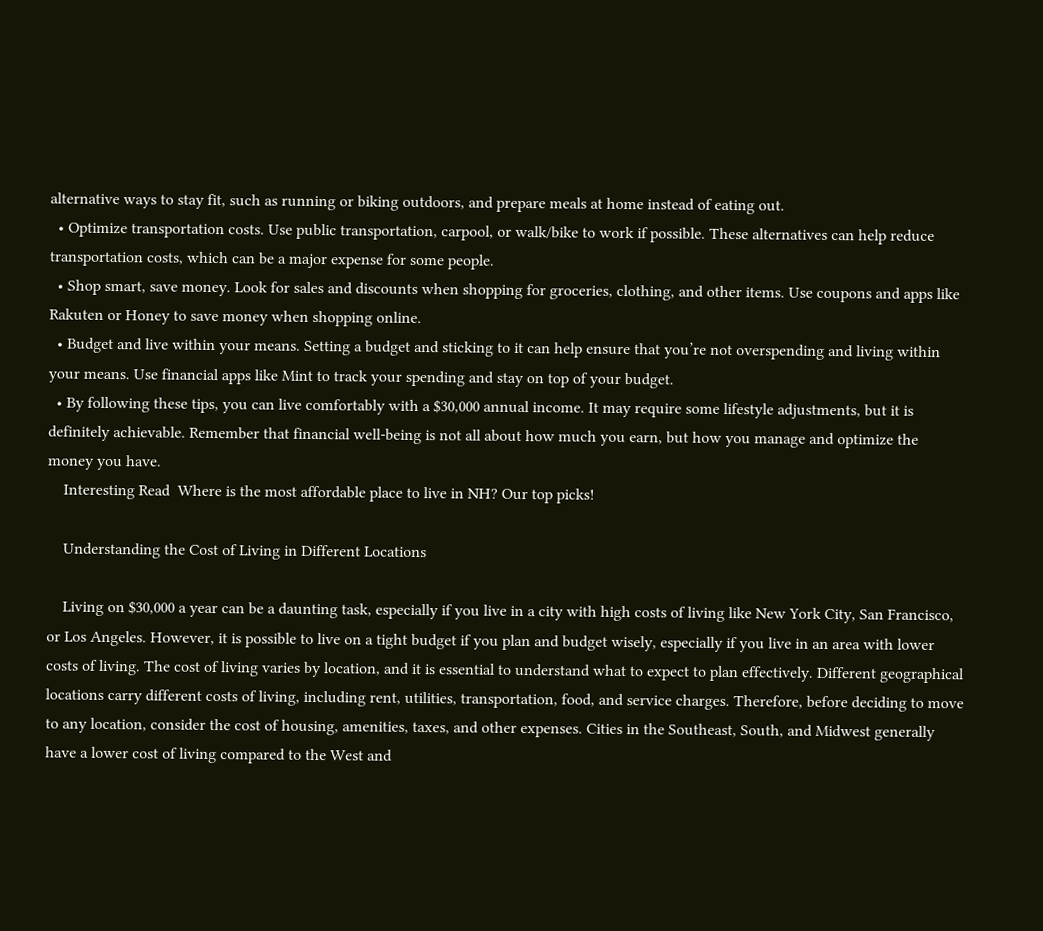alternative ways to stay fit, such as running or biking outdoors, and prepare meals at home instead of eating out.
  • Optimize transportation costs. Use public transportation, carpool, or walk/bike to work if possible. These alternatives can help reduce transportation costs, which can be a major expense for some people.
  • Shop smart, save money. Look for sales and discounts when shopping for groceries, clothing, and other items. Use coupons and apps like Rakuten or Honey to save money when shopping online.
  • Budget and live within your means. Setting a budget and sticking to it can help ensure that you’re not overspending and living within your means. Use financial apps like Mint to track your spending and stay on top of your budget.
  • By following these tips, you can live comfortably with a $30,000 annual income. It may require some lifestyle adjustments, but it is definitely achievable. Remember that financial well-being is not all about how much you earn, but how you manage and optimize the money you have.
    Interesting Read  Where is the most affordable place to live in NH? Our top picks!

    Understanding the Cost of Living in Different Locations

    Living on $30,000 a year can be a daunting task, especially if you live in a city with high costs of living like New York City, San Francisco, or Los Angeles. However, it is possible to live on a tight budget if you plan and budget wisely, especially if you live in an area with lower costs of living. The cost of living varies by location, and it is essential to understand what to expect to plan effectively. Different geographical locations carry different costs of living, including rent, utilities, transportation, food, and service charges. Therefore, before deciding to move to any location, consider the cost of housing, amenities, taxes, and other expenses. Cities in the Southeast, South, and Midwest generally have a lower cost of living compared to the West and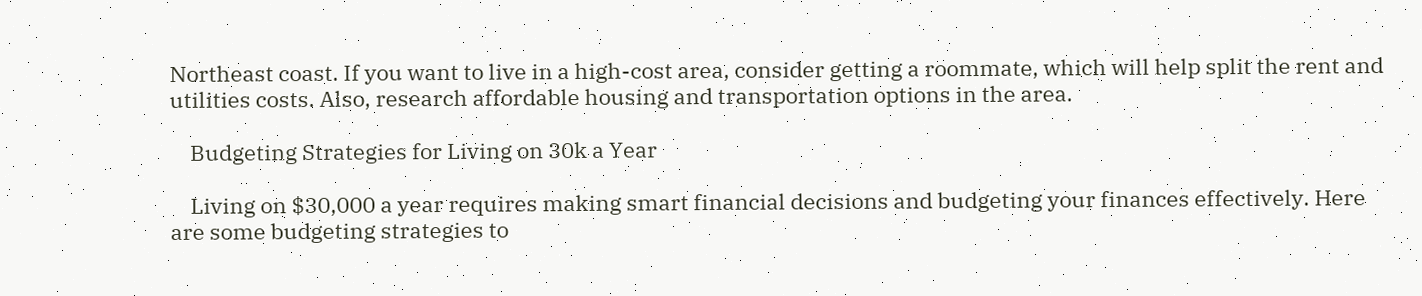Northeast coast. If you want to live in a high-cost area, consider getting a roommate, which will help split the rent and utilities costs. Also, research affordable housing and transportation options in the area.

    Budgeting Strategies for Living on 30k a Year

    Living on $30,000 a year requires making smart financial decisions and budgeting your finances effectively. Here are some budgeting strategies to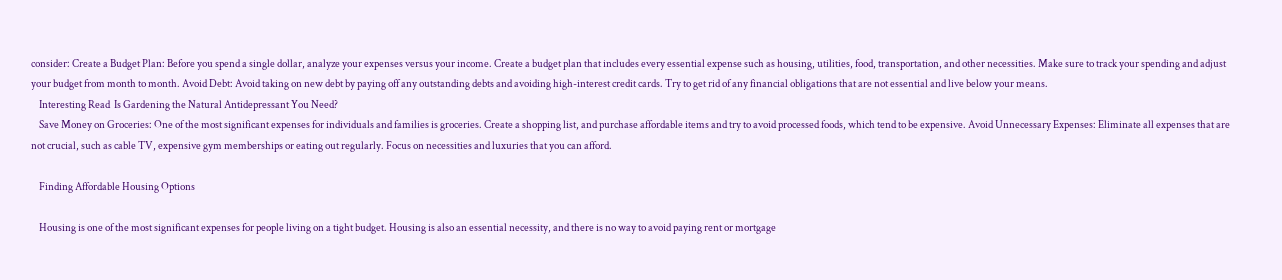consider: Create a Budget Plan: Before you spend a single dollar, analyze your expenses versus your income. Create a budget plan that includes every essential expense such as housing, utilities, food, transportation, and other necessities. Make sure to track your spending and adjust your budget from month to month. Avoid Debt: Avoid taking on new debt by paying off any outstanding debts and avoiding high-interest credit cards. Try to get rid of any financial obligations that are not essential and live below your means.
    Interesting Read  Is Gardening the Natural Antidepressant You Need?
    Save Money on Groceries: One of the most significant expenses for individuals and families is groceries. Create a shopping list, and purchase affordable items and try to avoid processed foods, which tend to be expensive. Avoid Unnecessary Expenses: Eliminate all expenses that are not crucial, such as cable TV, expensive gym memberships or eating out regularly. Focus on necessities and luxuries that you can afford.

    Finding Affordable Housing Options

    Housing is one of the most significant expenses for people living on a tight budget. Housing is also an essential necessity, and there is no way to avoid paying rent or mortgage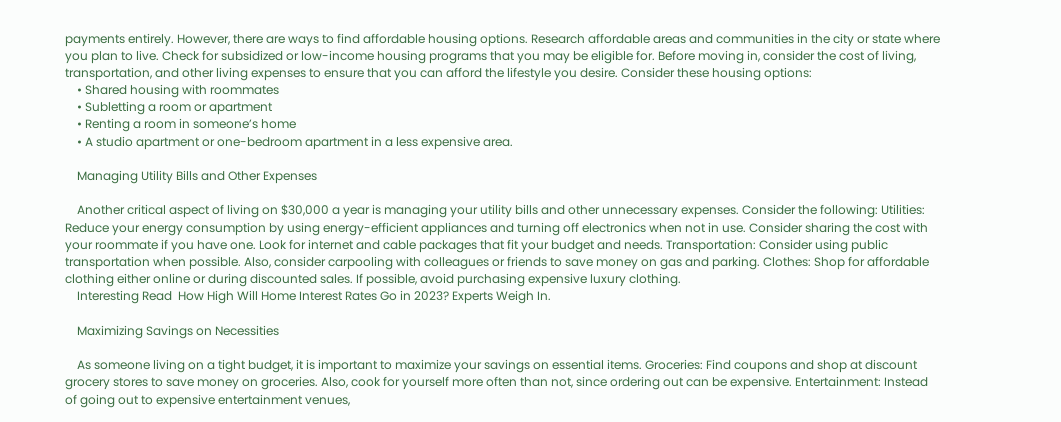payments entirely. However, there are ways to find affordable housing options. Research affordable areas and communities in the city or state where you plan to live. Check for subsidized or low-income housing programs that you may be eligible for. Before moving in, consider the cost of living, transportation, and other living expenses to ensure that you can afford the lifestyle you desire. Consider these housing options:
    • Shared housing with roommates
    • Subletting a room or apartment
    • Renting a room in someone’s home
    • A studio apartment or one-bedroom apartment in a less expensive area.

    Managing Utility Bills and Other Expenses

    Another critical aspect of living on $30,000 a year is managing your utility bills and other unnecessary expenses. Consider the following: Utilities: Reduce your energy consumption by using energy-efficient appliances and turning off electronics when not in use. Consider sharing the cost with your roommate if you have one. Look for internet and cable packages that fit your budget and needs. Transportation: Consider using public transportation when possible. Also, consider carpooling with colleagues or friends to save money on gas and parking. Clothes: Shop for affordable clothing either online or during discounted sales. If possible, avoid purchasing expensive luxury clothing.
    Interesting Read  How High Will Home Interest Rates Go in 2023? Experts Weigh In.

    Maximizing Savings on Necessities

    As someone living on a tight budget, it is important to maximize your savings on essential items. Groceries: Find coupons and shop at discount grocery stores to save money on groceries. Also, cook for yourself more often than not, since ordering out can be expensive. Entertainment: Instead of going out to expensive entertainment venues,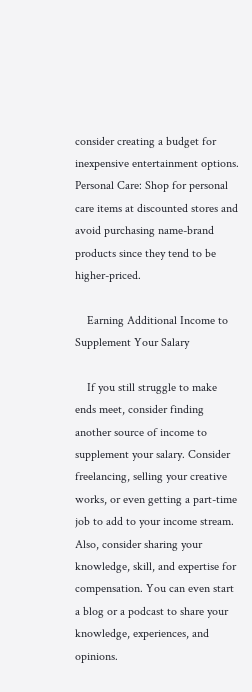consider creating a budget for inexpensive entertainment options. Personal Care: Shop for personal care items at discounted stores and avoid purchasing name-brand products since they tend to be higher-priced.

    Earning Additional Income to Supplement Your Salary

    If you still struggle to make ends meet, consider finding another source of income to supplement your salary. Consider freelancing, selling your creative works, or even getting a part-time job to add to your income stream. Also, consider sharing your knowledge, skill, and expertise for compensation. You can even start a blog or a podcast to share your knowledge, experiences, and opinions.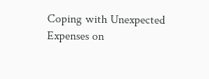Coping with Unexpected Expenses on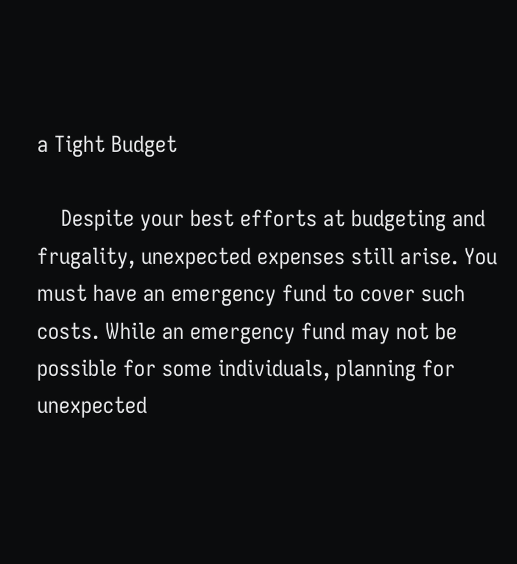a Tight Budget

    Despite your best efforts at budgeting and frugality, unexpected expenses still arise. You must have an emergency fund to cover such costs. While an emergency fund may not be possible for some individuals, planning for unexpected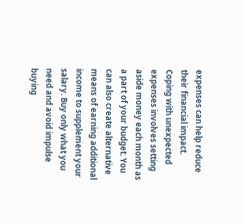expenses can help reduce their financial impact. Coping with unexpected expenses involves setting aside money each month as a part of your budget. You can also create alternative means of earning additional income to supplement your salary. Buy only what you need and avoid impulse buying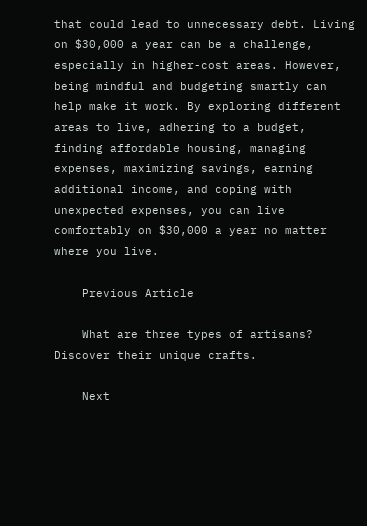that could lead to unnecessary debt. Living on $30,000 a year can be a challenge, especially in higher-cost areas. However, being mindful and budgeting smartly can help make it work. By exploring different areas to live, adhering to a budget, finding affordable housing, managing expenses, maximizing savings, earning additional income, and coping with unexpected expenses, you can live comfortably on $30,000 a year no matter where you live.

    Previous Article

    What are three types of artisans? Discover their unique crafts.

    Next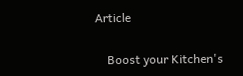Article

    Boost your Kitchen's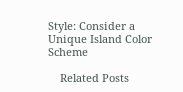Style: Consider a Unique Island Color Scheme

    Related Posts